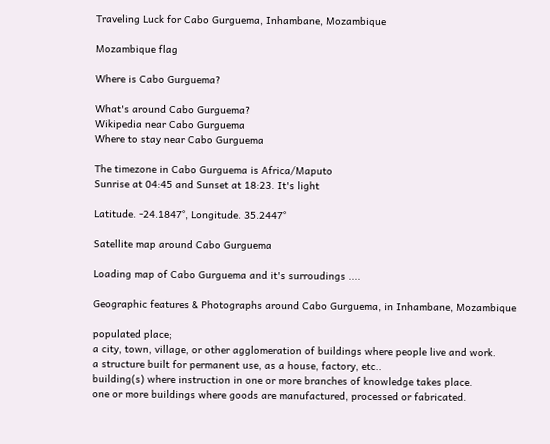Traveling Luck for Cabo Gurguema, Inhambane, Mozambique

Mozambique flag

Where is Cabo Gurguema?

What's around Cabo Gurguema?
Wikipedia near Cabo Gurguema
Where to stay near Cabo Gurguema

The timezone in Cabo Gurguema is Africa/Maputo
Sunrise at 04:45 and Sunset at 18:23. It's light

Latitude. -24.1847°, Longitude. 35.2447°

Satellite map around Cabo Gurguema

Loading map of Cabo Gurguema and it's surroudings ....

Geographic features & Photographs around Cabo Gurguema, in Inhambane, Mozambique

populated place;
a city, town, village, or other agglomeration of buildings where people live and work.
a structure built for permanent use, as a house, factory, etc..
building(s) where instruction in one or more branches of knowledge takes place.
one or more buildings where goods are manufactured, processed or fabricated.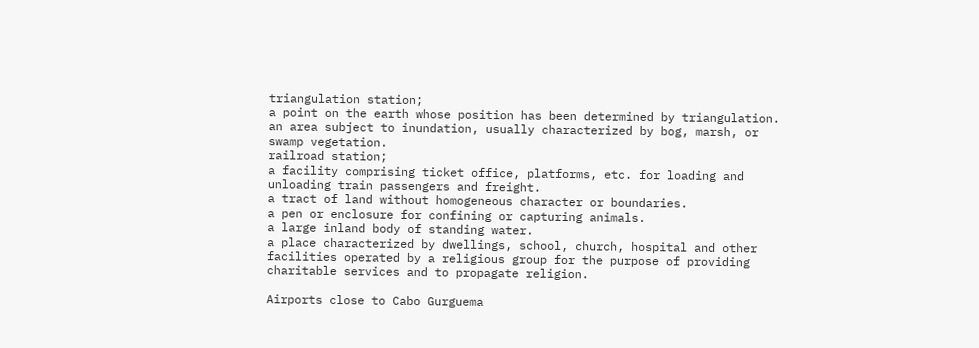triangulation station;
a point on the earth whose position has been determined by triangulation.
an area subject to inundation, usually characterized by bog, marsh, or swamp vegetation.
railroad station;
a facility comprising ticket office, platforms, etc. for loading and unloading train passengers and freight.
a tract of land without homogeneous character or boundaries.
a pen or enclosure for confining or capturing animals.
a large inland body of standing water.
a place characterized by dwellings, school, church, hospital and other facilities operated by a religious group for the purpose of providing charitable services and to propagate religion.

Airports close to Cabo Gurguema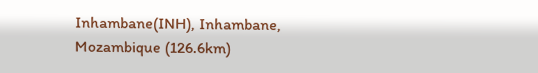Inhambane(INH), Inhambane, Mozambique (126.6km)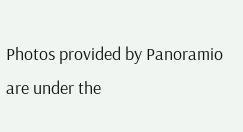Photos provided by Panoramio are under the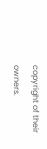copyright of their owners.